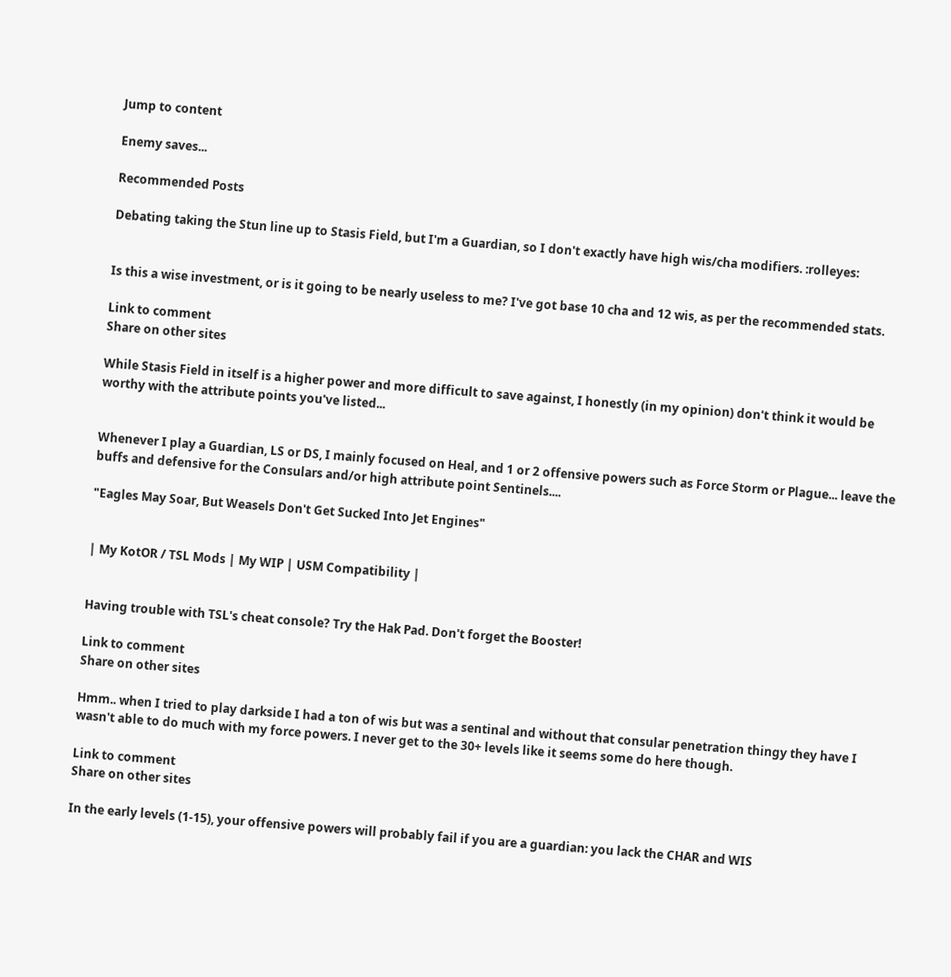Jump to content

Enemy saves...

Recommended Posts

Debating taking the Stun line up to Stasis Field, but I'm a Guardian, so I don't exactly have high wis/cha modifiers. :rolleyes:


Is this a wise investment, or is it going to be nearly useless to me? I've got base 10 cha and 12 wis, as per the recommended stats.

Link to comment
Share on other sites

While Stasis Field in itself is a higher power and more difficult to save against, I honestly (in my opinion) don't think it would be worthy with the attribute points you've listed...


Whenever I play a Guardian, LS or DS, I mainly focused on Heal, and 1 or 2 offensive powers such as Force Storm or Plague... leave the buffs and defensive for the Consulars and/or high attribute point Sentinels....

"Eagles May Soar, But Weasels Don't Get Sucked Into Jet Engines"


| My KotOR / TSL Mods | My WIP | USM Compatibility |


Having trouble with TSL's cheat console? Try the Hak Pad. Don't forget the Booster!

Link to comment
Share on other sites

Hmm.. when I tried to play darkside I had a ton of wis but was a sentinal and without that consular penetration thingy they have I wasn't able to do much with my force powers. I never get to the 30+ levels like it seems some do here though.

Link to comment
Share on other sites

In the early levels (1-15), your offensive powers will probably fail if you are a guardian: you lack the CHAR and WIS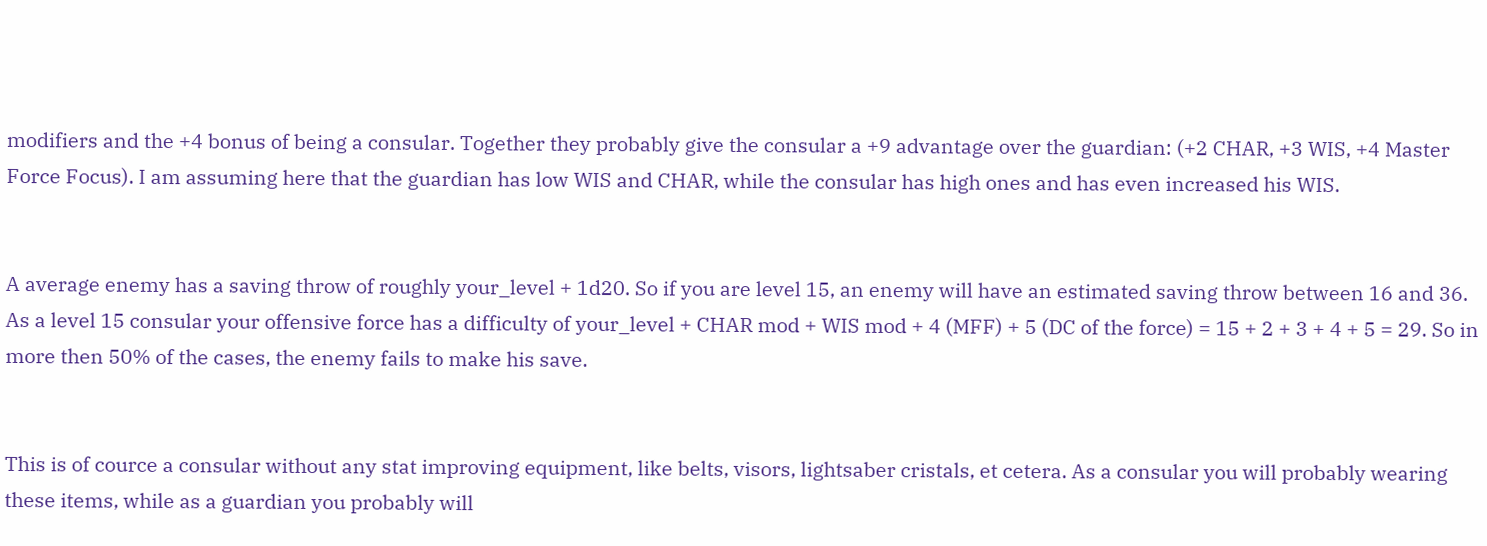modifiers and the +4 bonus of being a consular. Together they probably give the consular a +9 advantage over the guardian: (+2 CHAR, +3 WIS, +4 Master Force Focus). I am assuming here that the guardian has low WIS and CHAR, while the consular has high ones and has even increased his WIS.


A average enemy has a saving throw of roughly your_level + 1d20. So if you are level 15, an enemy will have an estimated saving throw between 16 and 36. As a level 15 consular your offensive force has a difficulty of your_level + CHAR mod + WIS mod + 4 (MFF) + 5 (DC of the force) = 15 + 2 + 3 + 4 + 5 = 29. So in more then 50% of the cases, the enemy fails to make his save.


This is of cource a consular without any stat improving equipment, like belts, visors, lightsaber cristals, et cetera. As a consular you will probably wearing these items, while as a guardian you probably will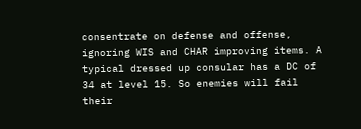consentrate on defense and offense, ignoring WIS and CHAR improving items. A typical dressed up consular has a DC of 34 at level 15. So enemies will fail their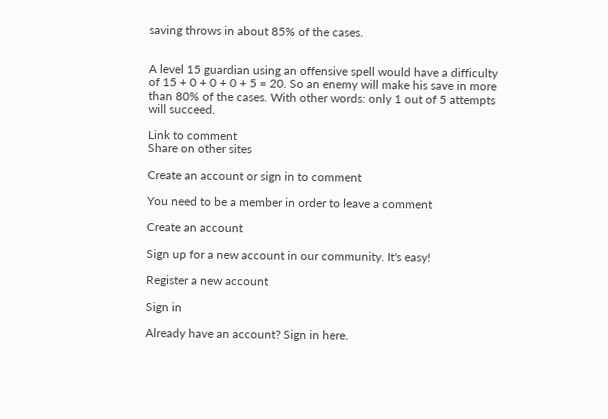saving throws in about 85% of the cases.


A level 15 guardian using an offensive spell would have a difficulty of 15 + 0 + 0 + 0 + 5 = 20. So an enemy will make his save in more than 80% of the cases. With other words: only 1 out of 5 attempts will succeed.

Link to comment
Share on other sites

Create an account or sign in to comment

You need to be a member in order to leave a comment

Create an account

Sign up for a new account in our community. It's easy!

Register a new account

Sign in

Already have an account? Sign in here.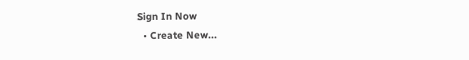Sign In Now
  • Create New...